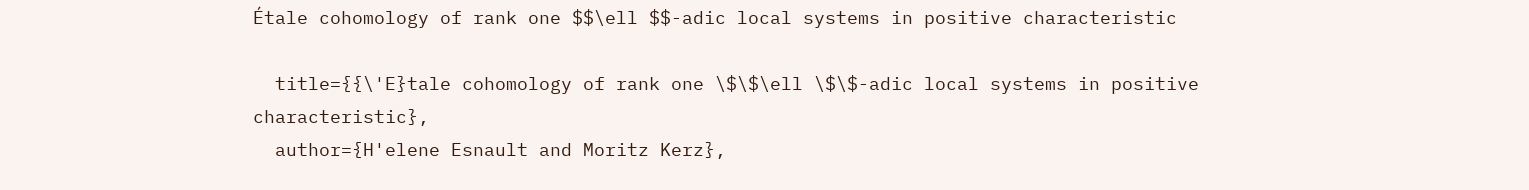Étale cohomology of rank one $$\ell $$-adic local systems in positive characteristic

  title={{\'E}tale cohomology of rank one \$\$\ell \$\$-adic local systems in positive characteristic},
  author={H'elene Esnault and Moritz Kerz},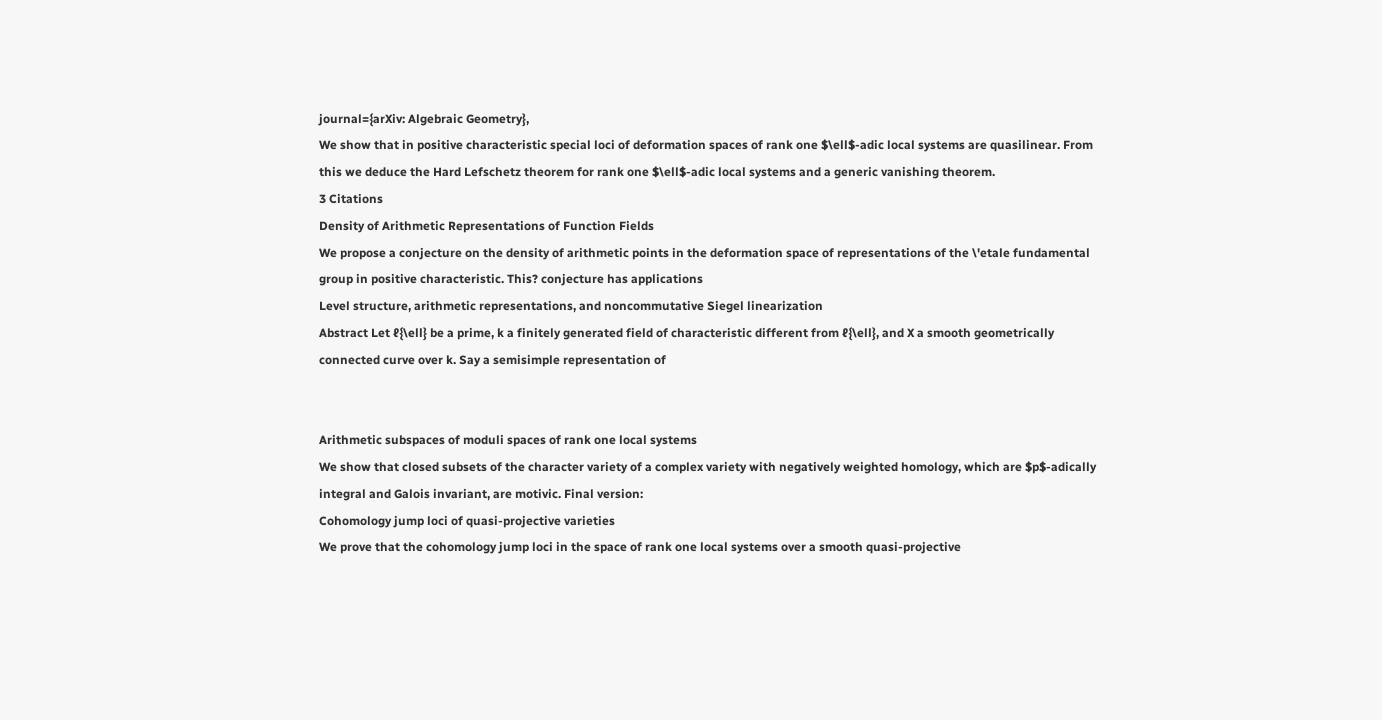journal={arXiv: Algebraic Geometry},
We show that in positive characteristic special loci of deformation spaces of rank one $\ell$-adic local systems are quasilinear. From this we deduce the Hard Lefschetz theorem for rank one $\ell$-adic local systems and a generic vanishing theorem.
3 Citations
Density of Arithmetic Representations of Function Fields
We propose a conjecture on the density of arithmetic points in the deformation space of representations of the \'etale fundamental group in positive characteristic. This? conjecture has applications
Level structure, arithmetic representations, and noncommutative Siegel linearization
Abstract Let ℓ{\ell} be a prime, k a finitely generated field of characteristic different from ℓ{\ell}, and X a smooth geometrically connected curve over k. Say a semisimple representation of


Arithmetic subspaces of moduli spaces of rank one local systems
We show that closed subsets of the character variety of a complex variety with negatively weighted homology, which are $p$-adically integral and Galois invariant, are motivic. Final version:
Cohomology jump loci of quasi-projective varieties
We prove that the cohomology jump loci in the space of rank one local systems over a smooth quasi-projective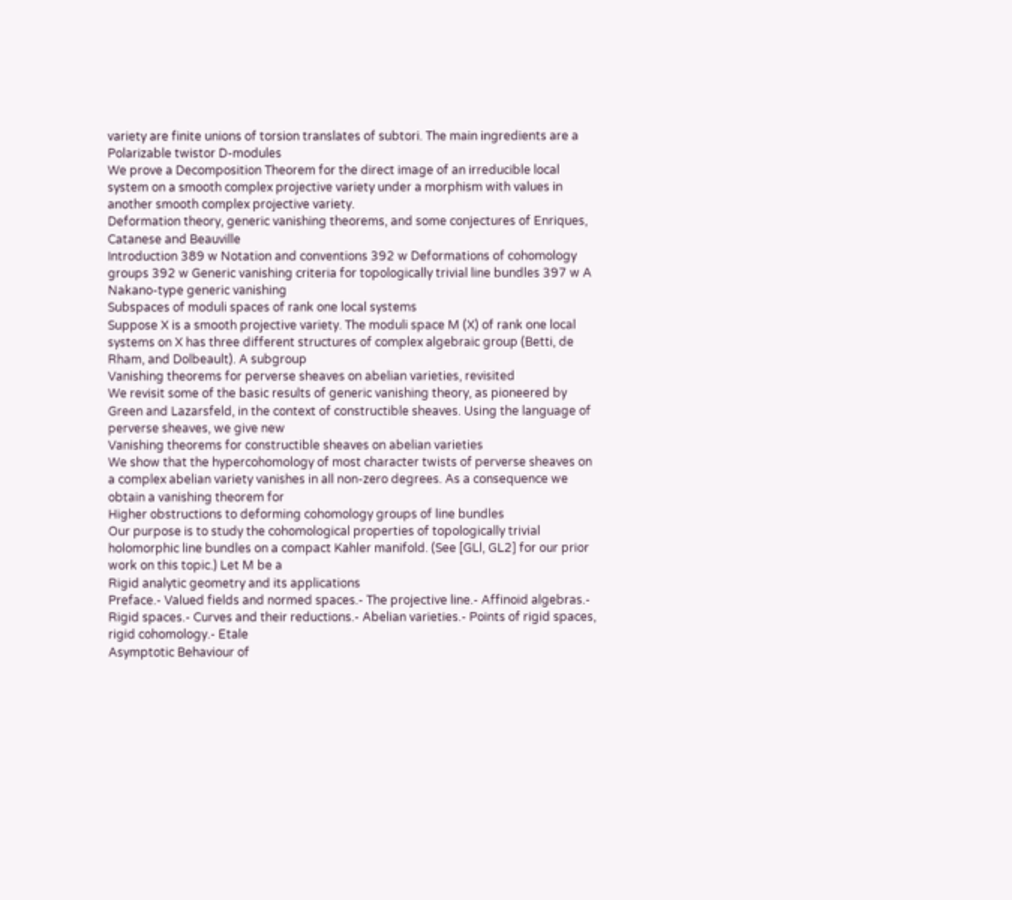variety are finite unions of torsion translates of subtori. The main ingredients are a
Polarizable twistor D-modules
We prove a Decomposition Theorem for the direct image of an irreducible local system on a smooth complex projective variety under a morphism with values in another smooth complex projective variety.
Deformation theory, generic vanishing theorems, and some conjectures of Enriques, Catanese and Beauville
Introduction 389 w Notation and conventions 392 w Deformations of cohomology groups 392 w Generic vanishing criteria for topologically trivial line bundles 397 w A Nakano-type generic vanishing
Subspaces of moduli spaces of rank one local systems
Suppose X is a smooth projective variety. The moduli space M (X) of rank one local systems on X has three different structures of complex algebraic group (Betti, de Rham, and Dolbeault). A subgroup
Vanishing theorems for perverse sheaves on abelian varieties, revisited
We revisit some of the basic results of generic vanishing theory, as pioneered by Green and Lazarsfeld, in the context of constructible sheaves. Using the language of perverse sheaves, we give new
Vanishing theorems for constructible sheaves on abelian varieties
We show that the hypercohomology of most character twists of perverse sheaves on a complex abelian variety vanishes in all non-zero degrees. As a consequence we obtain a vanishing theorem for
Higher obstructions to deforming cohomology groups of line bundles
Our purpose is to study the cohomological properties of topologically trivial holomorphic line bundles on a compact Kahler manifold. (See [GLl, GL2] for our prior work on this topic.) Let M be a
Rigid analytic geometry and its applications
Preface.- Valued fields and normed spaces.- The projective line.- Affinoid algebras.- Rigid spaces.- Curves and their reductions.- Abelian varieties.- Points of rigid spaces, rigid cohomology.- Etale
Asymptotic Behaviour of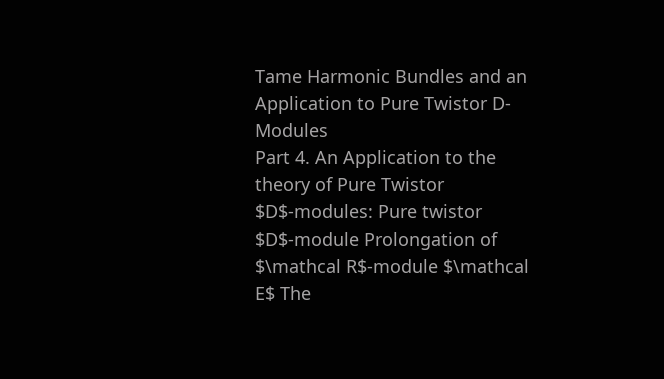Tame Harmonic Bundles and an Application to Pure Twistor D-Modules
Part 4. An Application to the theory of Pure Twistor $D$-modules: Pure twistor $D$-module Prolongation of $\mathcal R$-module $\mathcal E$ The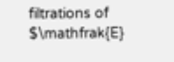filtrations of $\mathfrak{E}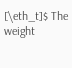[\eth_t]$ The weight